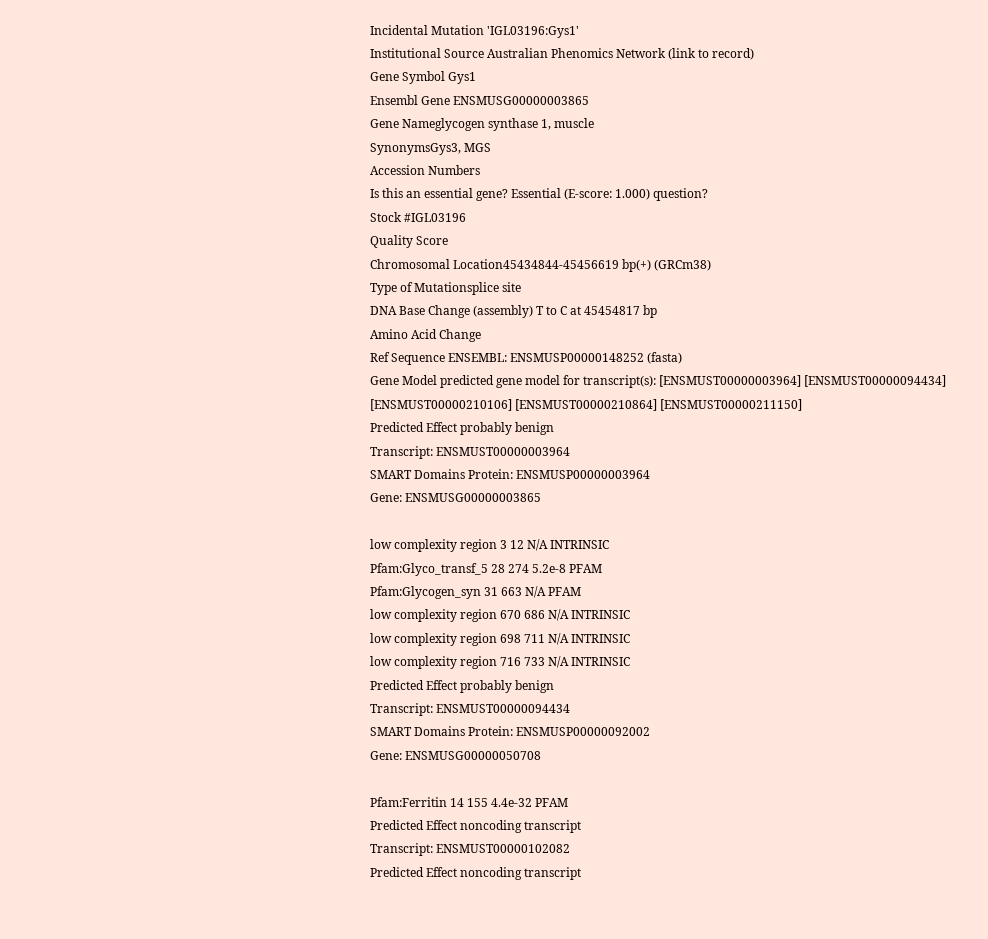Incidental Mutation 'IGL03196:Gys1'
Institutional Source Australian Phenomics Network (link to record)
Gene Symbol Gys1
Ensembl Gene ENSMUSG00000003865
Gene Nameglycogen synthase 1, muscle
SynonymsGys3, MGS
Accession Numbers
Is this an essential gene? Essential (E-score: 1.000) question?
Stock #IGL03196
Quality Score
Chromosomal Location45434844-45456619 bp(+) (GRCm38)
Type of Mutationsplice site
DNA Base Change (assembly) T to C at 45454817 bp
Amino Acid Change
Ref Sequence ENSEMBL: ENSMUSP00000148252 (fasta)
Gene Model predicted gene model for transcript(s): [ENSMUST00000003964] [ENSMUST00000094434] [ENSMUST00000210106] [ENSMUST00000210864] [ENSMUST00000211150]
Predicted Effect probably benign
Transcript: ENSMUST00000003964
SMART Domains Protein: ENSMUSP00000003964
Gene: ENSMUSG00000003865

low complexity region 3 12 N/A INTRINSIC
Pfam:Glyco_transf_5 28 274 5.2e-8 PFAM
Pfam:Glycogen_syn 31 663 N/A PFAM
low complexity region 670 686 N/A INTRINSIC
low complexity region 698 711 N/A INTRINSIC
low complexity region 716 733 N/A INTRINSIC
Predicted Effect probably benign
Transcript: ENSMUST00000094434
SMART Domains Protein: ENSMUSP00000092002
Gene: ENSMUSG00000050708

Pfam:Ferritin 14 155 4.4e-32 PFAM
Predicted Effect noncoding transcript
Transcript: ENSMUST00000102082
Predicted Effect noncoding transcript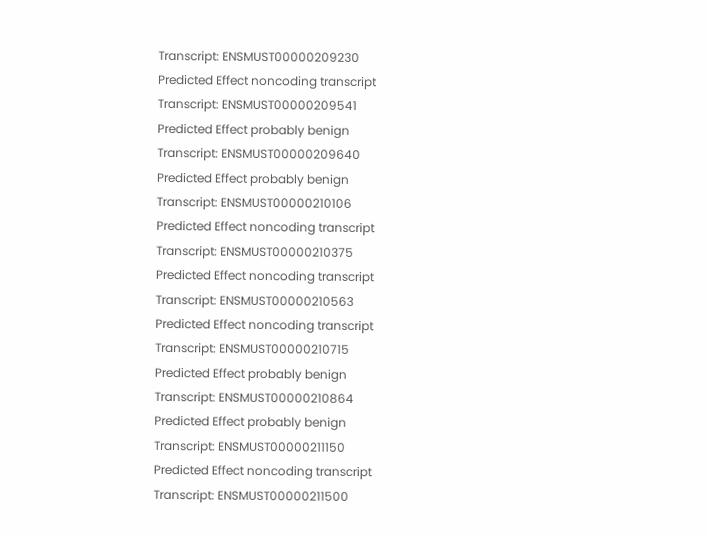Transcript: ENSMUST00000209230
Predicted Effect noncoding transcript
Transcript: ENSMUST00000209541
Predicted Effect probably benign
Transcript: ENSMUST00000209640
Predicted Effect probably benign
Transcript: ENSMUST00000210106
Predicted Effect noncoding transcript
Transcript: ENSMUST00000210375
Predicted Effect noncoding transcript
Transcript: ENSMUST00000210563
Predicted Effect noncoding transcript
Transcript: ENSMUST00000210715
Predicted Effect probably benign
Transcript: ENSMUST00000210864
Predicted Effect probably benign
Transcript: ENSMUST00000211150
Predicted Effect noncoding transcript
Transcript: ENSMUST00000211500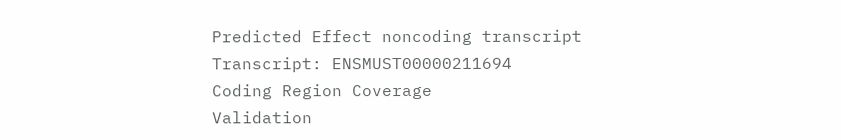Predicted Effect noncoding transcript
Transcript: ENSMUST00000211694
Coding Region Coverage
Validation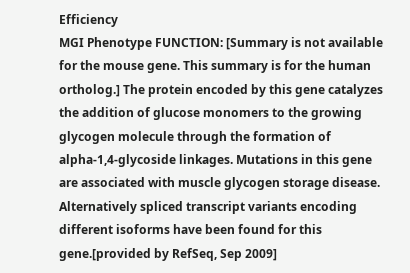Efficiency
MGI Phenotype FUNCTION: [Summary is not available for the mouse gene. This summary is for the human ortholog.] The protein encoded by this gene catalyzes the addition of glucose monomers to the growing glycogen molecule through the formation of alpha-1,4-glycoside linkages. Mutations in this gene are associated with muscle glycogen storage disease. Alternatively spliced transcript variants encoding different isoforms have been found for this gene.[provided by RefSeq, Sep 2009]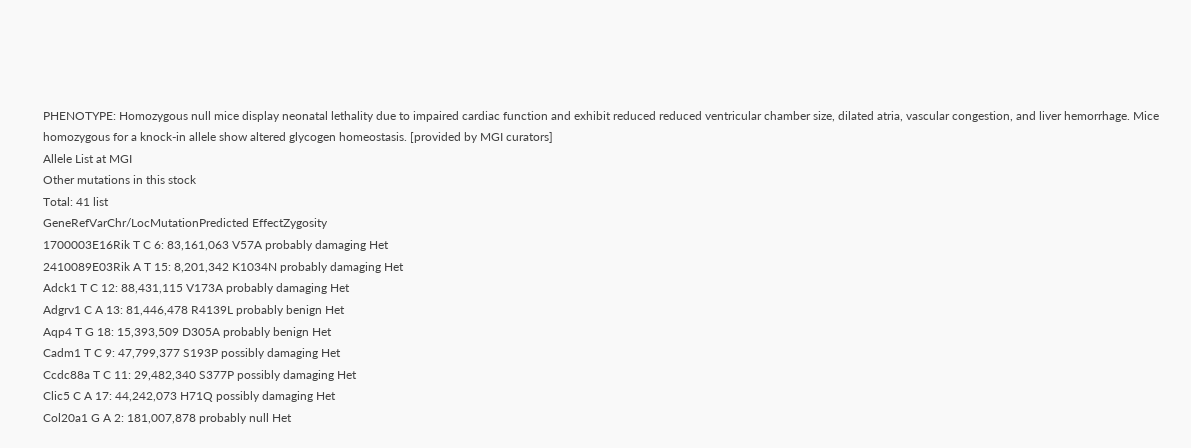PHENOTYPE: Homozygous null mice display neonatal lethality due to impaired cardiac function and exhibit reduced reduced ventricular chamber size, dilated atria, vascular congestion, and liver hemorrhage. Mice homozygous for a knock-in allele show altered glycogen homeostasis. [provided by MGI curators]
Allele List at MGI
Other mutations in this stock
Total: 41 list
GeneRefVarChr/LocMutationPredicted EffectZygosity
1700003E16Rik T C 6: 83,161,063 V57A probably damaging Het
2410089E03Rik A T 15: 8,201,342 K1034N probably damaging Het
Adck1 T C 12: 88,431,115 V173A probably damaging Het
Adgrv1 C A 13: 81,446,478 R4139L probably benign Het
Aqp4 T G 18: 15,393,509 D305A probably benign Het
Cadm1 T C 9: 47,799,377 S193P possibly damaging Het
Ccdc88a T C 11: 29,482,340 S377P possibly damaging Het
Clic5 C A 17: 44,242,073 H71Q possibly damaging Het
Col20a1 G A 2: 181,007,878 probably null Het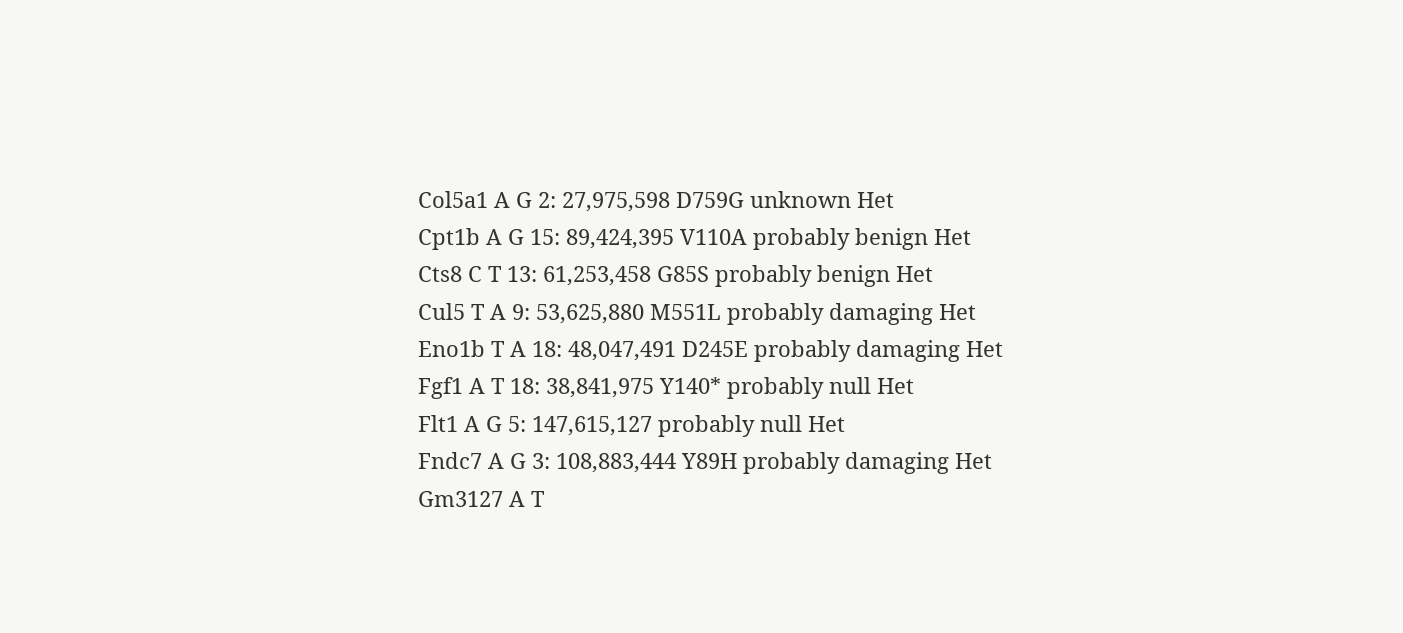Col5a1 A G 2: 27,975,598 D759G unknown Het
Cpt1b A G 15: 89,424,395 V110A probably benign Het
Cts8 C T 13: 61,253,458 G85S probably benign Het
Cul5 T A 9: 53,625,880 M551L probably damaging Het
Eno1b T A 18: 48,047,491 D245E probably damaging Het
Fgf1 A T 18: 38,841,975 Y140* probably null Het
Flt1 A G 5: 147,615,127 probably null Het
Fndc7 A G 3: 108,883,444 Y89H probably damaging Het
Gm3127 A T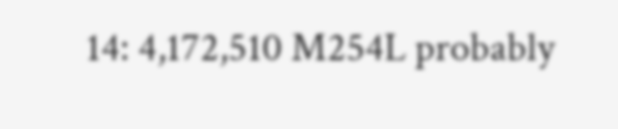14: 4,172,510 M254L probably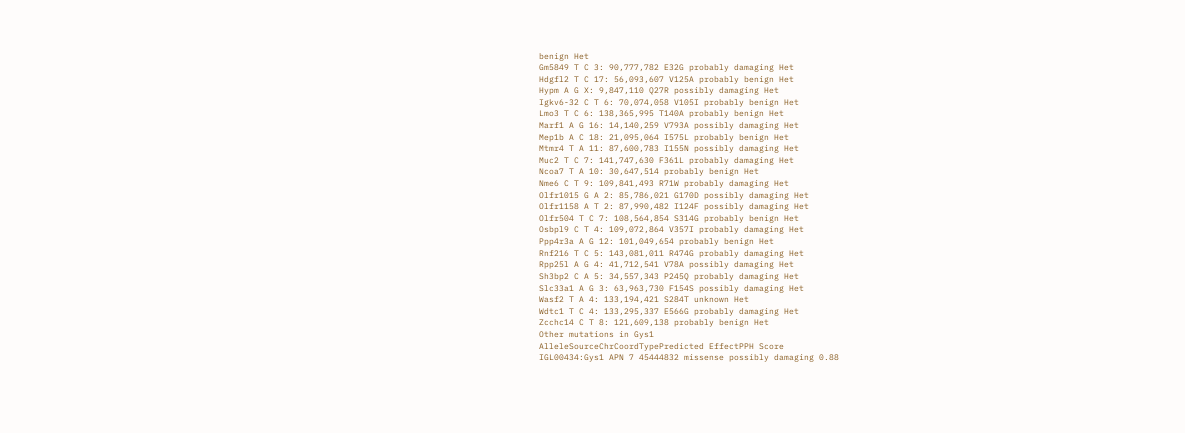benign Het
Gm5849 T C 3: 90,777,782 E32G probably damaging Het
Hdgfl2 T C 17: 56,093,607 V125A probably benign Het
Hypm A G X: 9,847,110 Q27R possibly damaging Het
Igkv6-32 C T 6: 70,074,058 V105I probably benign Het
Lmo3 T C 6: 138,365,995 T140A probably benign Het
Marf1 A G 16: 14,140,259 V793A possibly damaging Het
Mep1b A C 18: 21,095,064 I575L probably benign Het
Mtmr4 T A 11: 87,600,783 I155N possibly damaging Het
Muc2 T C 7: 141,747,630 F361L probably damaging Het
Ncoa7 T A 10: 30,647,514 probably benign Het
Nme6 C T 9: 109,841,493 R71W probably damaging Het
Olfr1015 G A 2: 85,786,021 G170D possibly damaging Het
Olfr1158 A T 2: 87,990,482 I124F possibly damaging Het
Olfr504 T C 7: 108,564,854 S314G probably benign Het
Osbpl9 C T 4: 109,072,864 V357I probably damaging Het
Ppp4r3a A G 12: 101,049,654 probably benign Het
Rnf216 T C 5: 143,081,011 R474G probably damaging Het
Rpp25l A G 4: 41,712,541 V78A possibly damaging Het
Sh3bp2 C A 5: 34,557,343 P245Q probably damaging Het
Slc33a1 A G 3: 63,963,730 F154S possibly damaging Het
Wasf2 T A 4: 133,194,421 S284T unknown Het
Wdtc1 T C 4: 133,295,337 E566G probably damaging Het
Zcchc14 C T 8: 121,609,138 probably benign Het
Other mutations in Gys1
AlleleSourceChrCoordTypePredicted EffectPPH Score
IGL00434:Gys1 APN 7 45444832 missense possibly damaging 0.88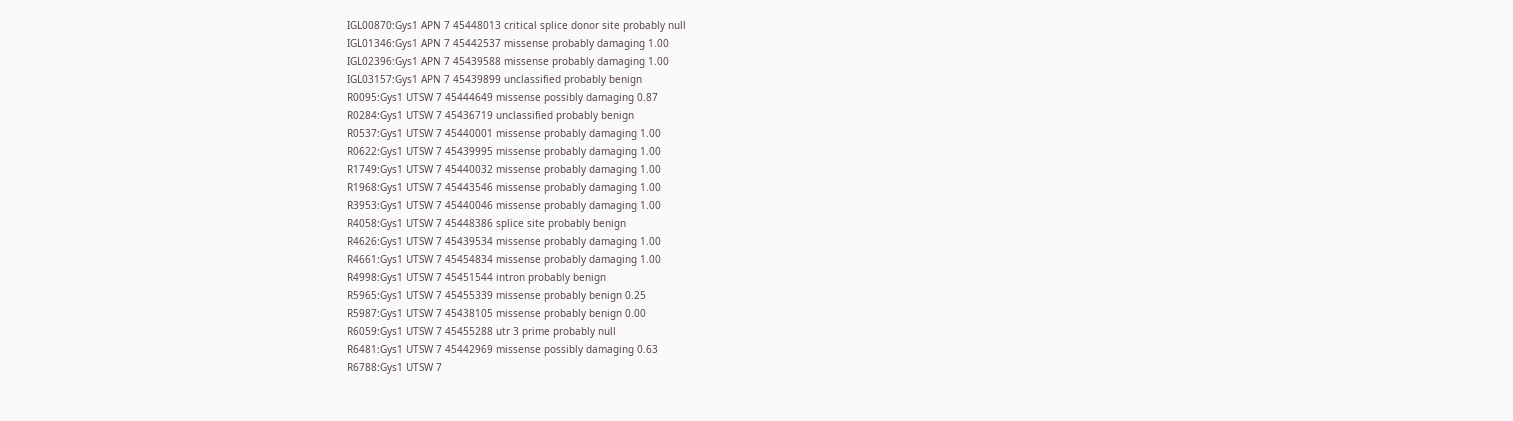IGL00870:Gys1 APN 7 45448013 critical splice donor site probably null
IGL01346:Gys1 APN 7 45442537 missense probably damaging 1.00
IGL02396:Gys1 APN 7 45439588 missense probably damaging 1.00
IGL03157:Gys1 APN 7 45439899 unclassified probably benign
R0095:Gys1 UTSW 7 45444649 missense possibly damaging 0.87
R0284:Gys1 UTSW 7 45436719 unclassified probably benign
R0537:Gys1 UTSW 7 45440001 missense probably damaging 1.00
R0622:Gys1 UTSW 7 45439995 missense probably damaging 1.00
R1749:Gys1 UTSW 7 45440032 missense probably damaging 1.00
R1968:Gys1 UTSW 7 45443546 missense probably damaging 1.00
R3953:Gys1 UTSW 7 45440046 missense probably damaging 1.00
R4058:Gys1 UTSW 7 45448386 splice site probably benign
R4626:Gys1 UTSW 7 45439534 missense probably damaging 1.00
R4661:Gys1 UTSW 7 45454834 missense probably damaging 1.00
R4998:Gys1 UTSW 7 45451544 intron probably benign
R5965:Gys1 UTSW 7 45455339 missense probably benign 0.25
R5987:Gys1 UTSW 7 45438105 missense probably benign 0.00
R6059:Gys1 UTSW 7 45455288 utr 3 prime probably null
R6481:Gys1 UTSW 7 45442969 missense possibly damaging 0.63
R6788:Gys1 UTSW 7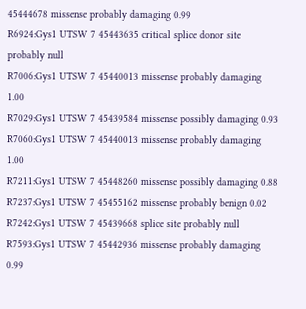45444678 missense probably damaging 0.99
R6924:Gys1 UTSW 7 45443635 critical splice donor site probably null
R7006:Gys1 UTSW 7 45440013 missense probably damaging 1.00
R7029:Gys1 UTSW 7 45439584 missense possibly damaging 0.93
R7060:Gys1 UTSW 7 45440013 missense probably damaging 1.00
R7211:Gys1 UTSW 7 45448260 missense possibly damaging 0.88
R7237:Gys1 UTSW 7 45455162 missense probably benign 0.02
R7242:Gys1 UTSW 7 45439668 splice site probably null
R7593:Gys1 UTSW 7 45442936 missense probably damaging 0.99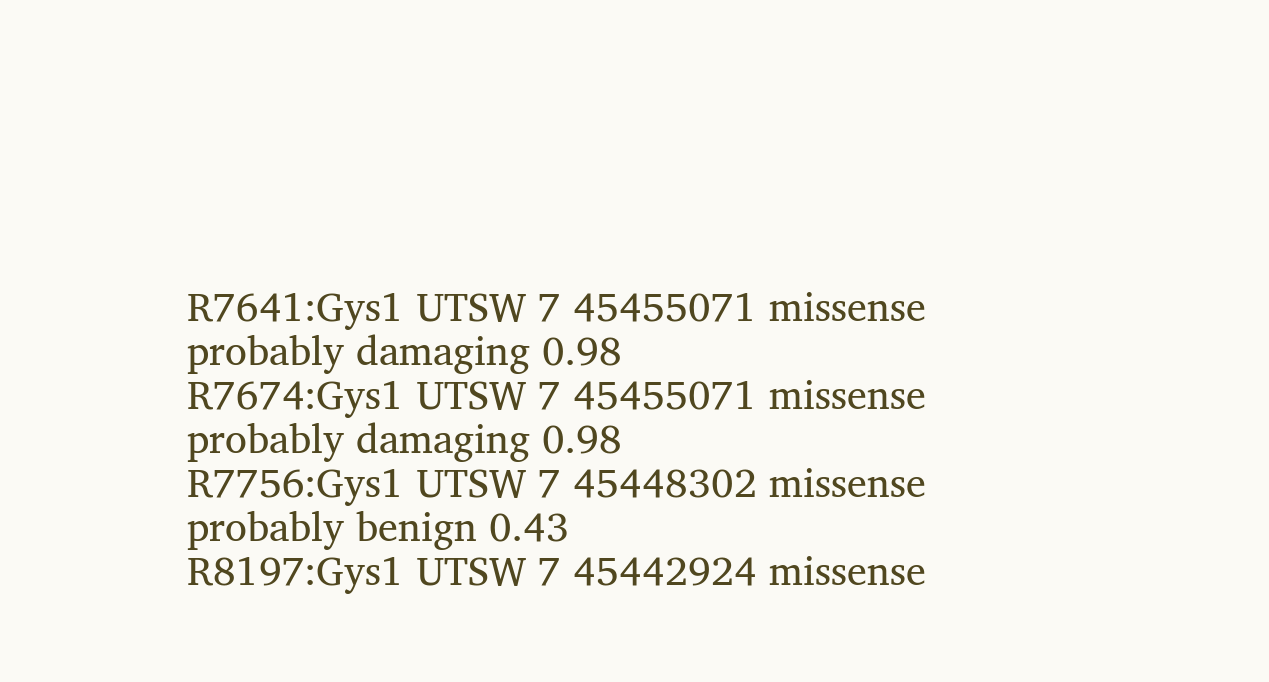R7641:Gys1 UTSW 7 45455071 missense probably damaging 0.98
R7674:Gys1 UTSW 7 45455071 missense probably damaging 0.98
R7756:Gys1 UTSW 7 45448302 missense probably benign 0.43
R8197:Gys1 UTSW 7 45442924 missense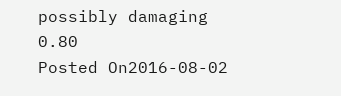possibly damaging 0.80
Posted On2016-08-02